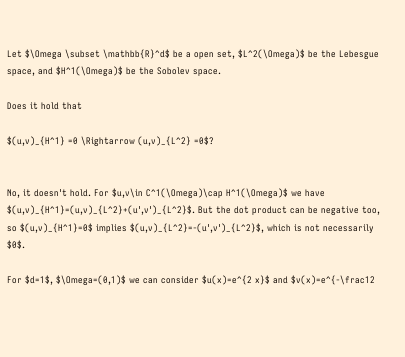Let $\Omega \subset \mathbb{R}^d$ be a open set, $L^2(\Omega)$ be the Lebesgue space, and $H^1(\Omega)$ be the Sobolev space.

Does it hold that

$(u,v)_{H^1} =0 \Rightarrow (u,v)_{L^2} =0$?


No, it doesn't hold. For $u,v\in C^1(\Omega)\cap H^1(\Omega)$ we have $(u,v)_{H^1}=(u,v)_{L^2}+(u',v')_{L^2}$. But the dot product can be negative too, so $(u,v)_{H^1}=0$ implies $(u,v)_{L^2}=-(u',v')_{L^2}$, which is not necessarily $0$.

For $d=1$, $\Omega=(0,1)$ we can consider $u(x)=e^{2 x}$ and $v(x)=e^{-\frac12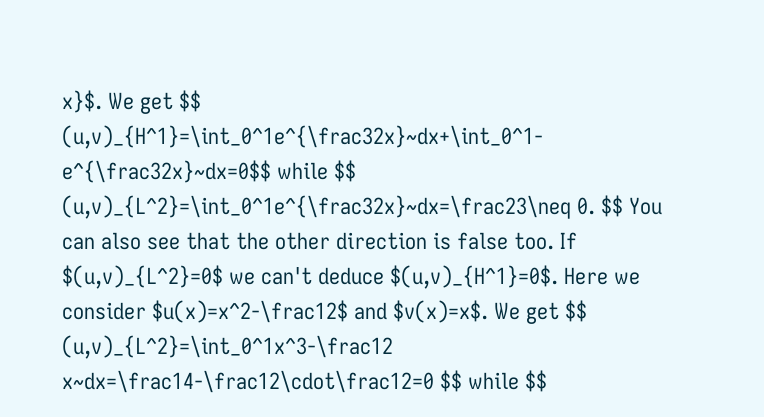x}$. We get $$ (u,v)_{H^1}=\int_0^1e^{\frac32x}~dx+\int_0^1-e^{\frac32x}~dx=0$$ while $$ (u,v)_{L^2}=\int_0^1e^{\frac32x}~dx=\frac23\neq 0. $$ You can also see that the other direction is false too. If $(u,v)_{L^2}=0$ we can't deduce $(u,v)_{H^1}=0$. Here we consider $u(x)=x^2-\frac12$ and $v(x)=x$. We get $$ (u,v)_{L^2}=\int_0^1x^3-\frac12 x~dx=\frac14-\frac12\cdot\frac12=0 $$ while $$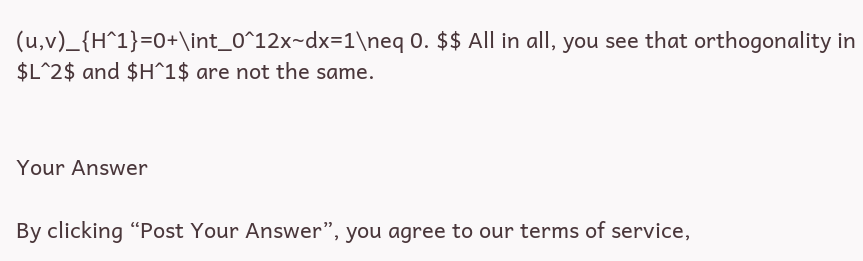(u,v)_{H^1}=0+\int_0^12x~dx=1\neq 0. $$ All in all, you see that orthogonality in $L^2$ and $H^1$ are not the same.


Your Answer

By clicking “Post Your Answer”, you agree to our terms of service,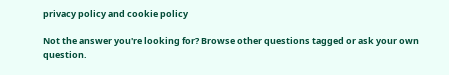privacy policy and cookie policy

Not the answer you're looking for? Browse other questions tagged or ask your own question.